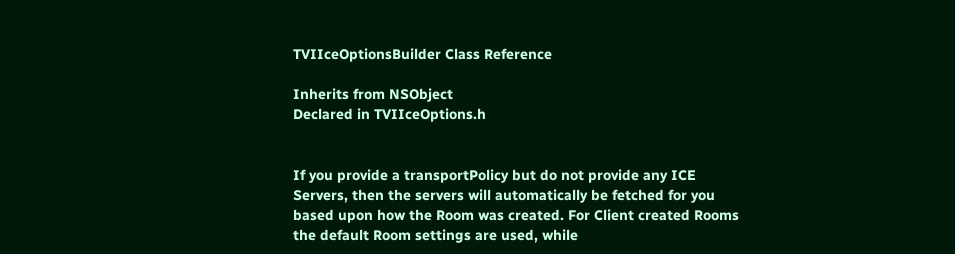TVIIceOptionsBuilder Class Reference

Inherits from NSObject
Declared in TVIIceOptions.h


If you provide a transportPolicy but do not provide any ICE Servers, then the servers will automatically be fetched for you based upon how the Room was created. For Client created Rooms the default Room settings are used, while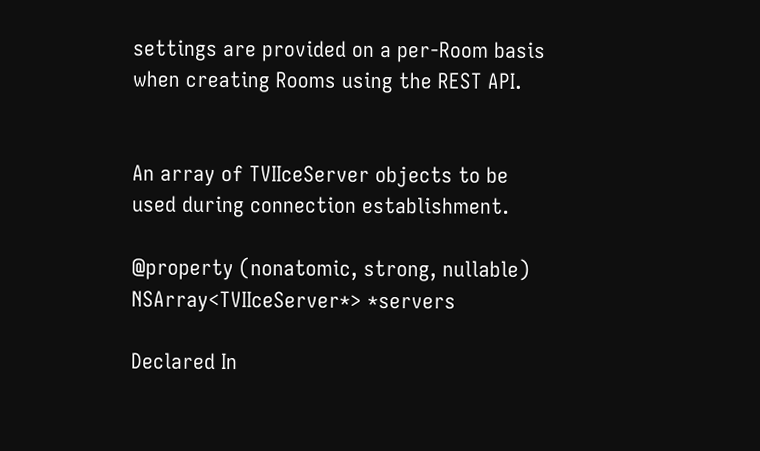settings are provided on a per-Room basis when creating Rooms using the REST API.


An array of TVIIceServer objects to be used during connection establishment.

@property (nonatomic, strong, nullable) NSArray<TVIIceServer*> *servers

Declared In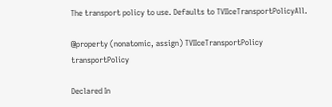The transport policy to use. Defaults to TVIIceTransportPolicyAll.

@property (nonatomic, assign) TVIIceTransportPolicy transportPolicy

Declared In